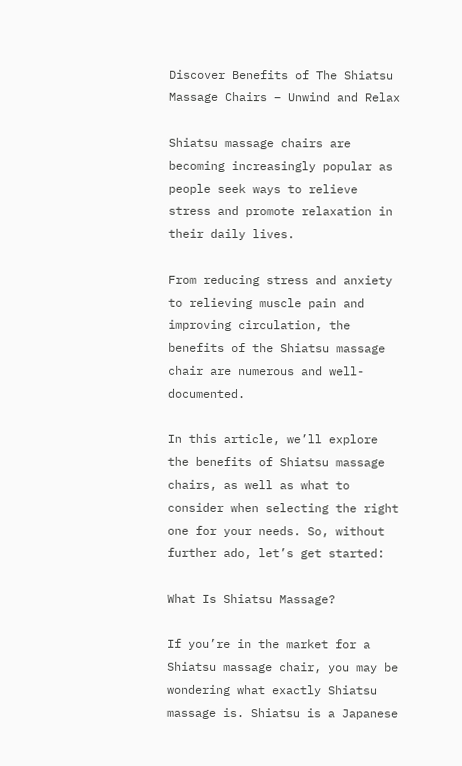Discover Benefits of The Shiatsu Massage Chairs – Unwind and Relax

Shiatsu massage chairs are becoming increasingly popular as people seek ways to relieve stress and promote relaxation in their daily lives.

From reducing stress and anxiety to relieving muscle pain and improving circulation, the benefits of the Shiatsu massage chair are numerous and well-documented.

In this article, we’ll explore the benefits of Shiatsu massage chairs, as well as what to consider when selecting the right one for your needs. So, without further ado, let’s get started:

What Is Shiatsu Massage?

If you’re in the market for a Shiatsu massage chair, you may be wondering what exactly Shiatsu massage is. Shiatsu is a Japanese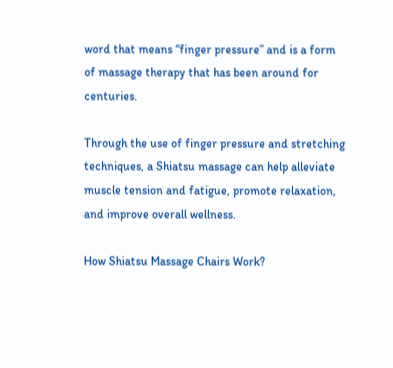word that means “finger pressure” and is a form of massage therapy that has been around for centuries.

Through the use of finger pressure and stretching techniques, a Shiatsu massage can help alleviate muscle tension and fatigue, promote relaxation, and improve overall wellness.

How Shiatsu Massage Chairs Work?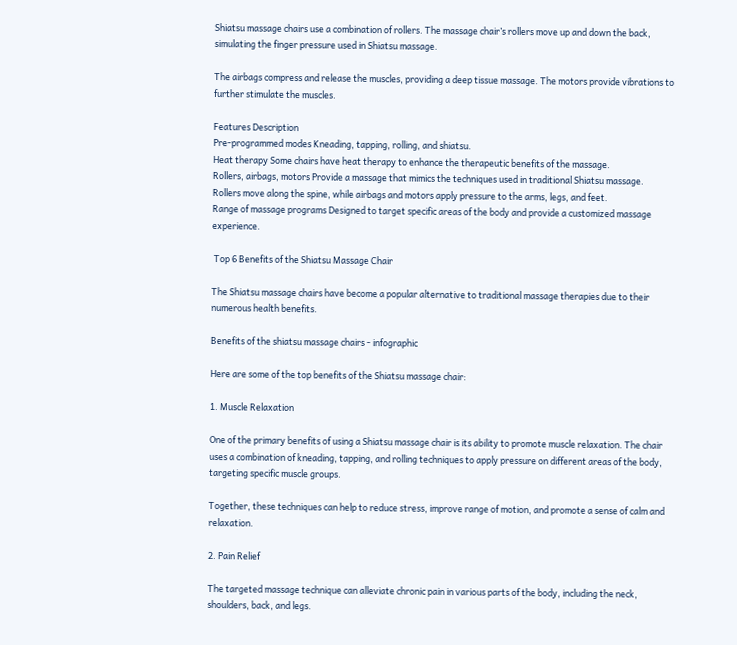Shiatsu massage chairs use a combination of rollers. The massage chair’s rollers move up and down the back, simulating the finger pressure used in Shiatsu massage.

The airbags compress and release the muscles, providing a deep tissue massage. The motors provide vibrations to further stimulate the muscles.

Features Description
Pre-programmed modes Kneading, tapping, rolling, and shiatsu.
Heat therapy Some chairs have heat therapy to enhance the therapeutic benefits of the massage.
Rollers, airbags, motors Provide a massage that mimics the techniques used in traditional Shiatsu massage. Rollers move along the spine, while airbags and motors apply pressure to the arms, legs, and feet.
Range of massage programs Designed to target specific areas of the body and provide a customized massage experience.

 Top 6 Benefits of the Shiatsu Massage Chair

The Shiatsu massage chairs have become a popular alternative to traditional massage therapies due to their numerous health benefits.

Benefits of the shiatsu massage chairs - infographic

Here are some of the top benefits of the Shiatsu massage chair:

1. Muscle Relaxation

One of the primary benefits of using a Shiatsu massage chair is its ability to promote muscle relaxation. The chair uses a combination of kneading, tapping, and rolling techniques to apply pressure on different areas of the body, targeting specific muscle groups.

Together, these techniques can help to reduce stress, improve range of motion, and promote a sense of calm and relaxation.

2. Pain Relief

The targeted massage technique can alleviate chronic pain in various parts of the body, including the neck, shoulders, back, and legs.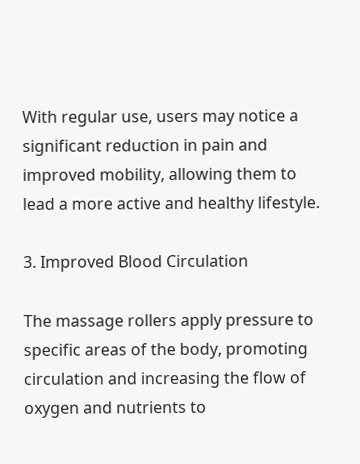With regular use, users may notice a significant reduction in pain and improved mobility, allowing them to lead a more active and healthy lifestyle.

3. Improved Blood Circulation

The massage rollers apply pressure to specific areas of the body, promoting circulation and increasing the flow of oxygen and nutrients to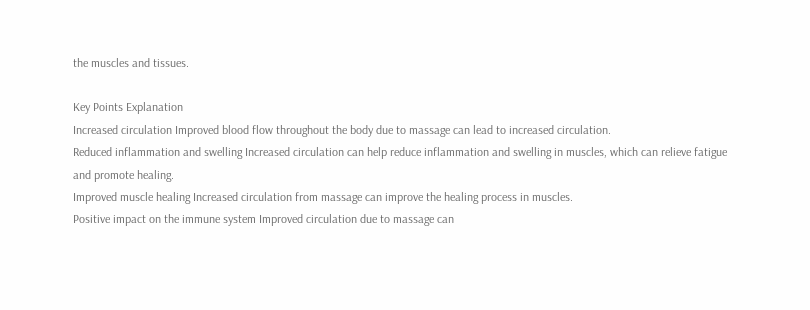the muscles and tissues.

Key Points Explanation
Increased circulation Improved blood flow throughout the body due to massage can lead to increased circulation.
Reduced inflammation and swelling Increased circulation can help reduce inflammation and swelling in muscles, which can relieve fatigue and promote healing.
Improved muscle healing Increased circulation from massage can improve the healing process in muscles.
Positive impact on the immune system Improved circulation due to massage can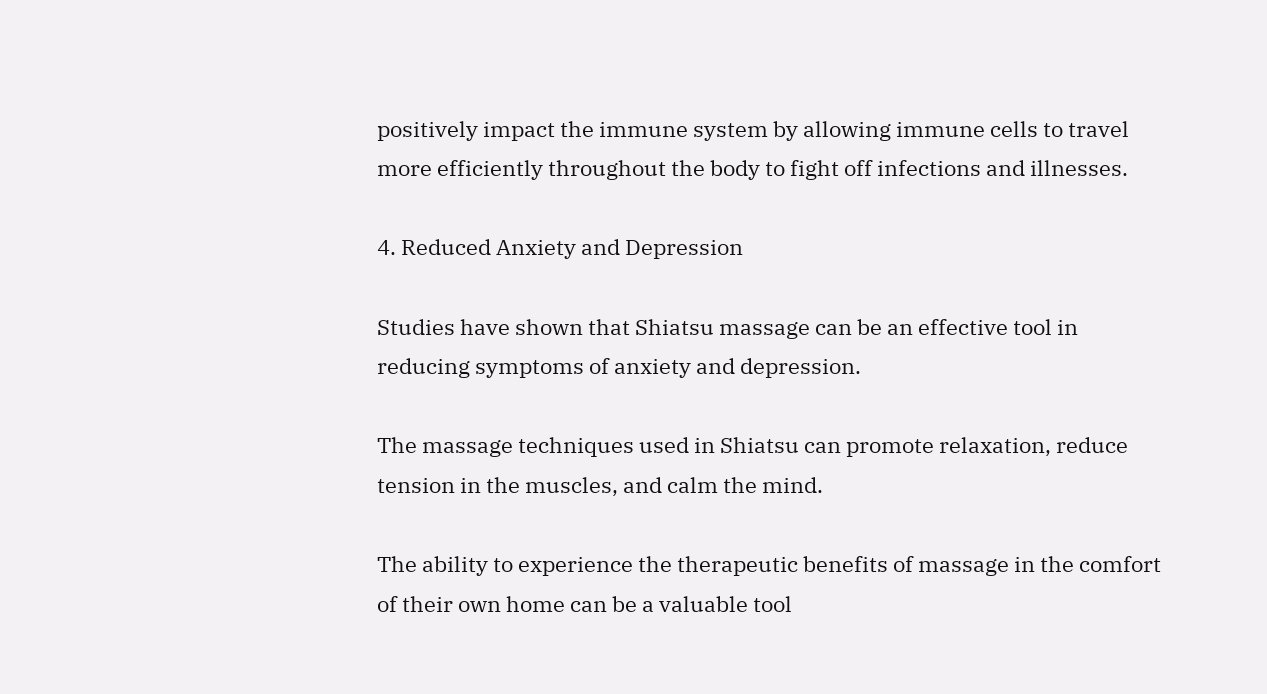positively impact the immune system by allowing immune cells to travel more efficiently throughout the body to fight off infections and illnesses.

4. Reduced Anxiety and Depression

Studies have shown that Shiatsu massage can be an effective tool in reducing symptoms of anxiety and depression.

The massage techniques used in Shiatsu can promote relaxation, reduce tension in the muscles, and calm the mind.

The ability to experience the therapeutic benefits of massage in the comfort of their own home can be a valuable tool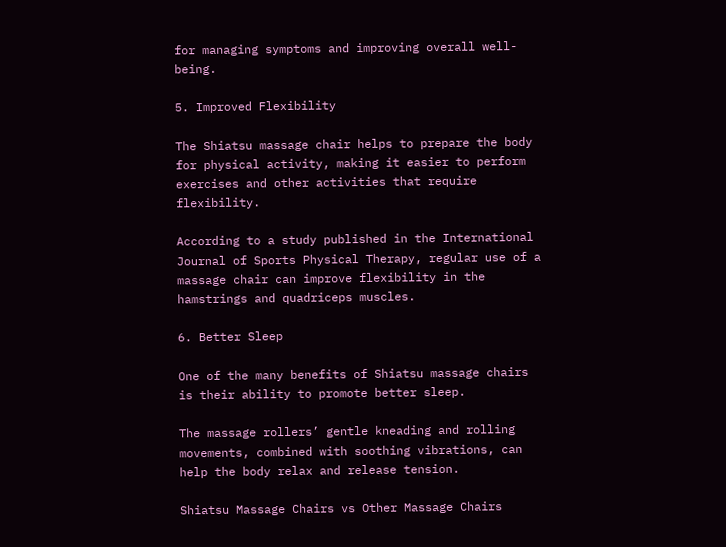for managing symptoms and improving overall well-being.

5. Improved Flexibility

The Shiatsu massage chair helps to prepare the body for physical activity, making it easier to perform exercises and other activities that require flexibility.

According to a study published in the International Journal of Sports Physical Therapy, regular use of a massage chair can improve flexibility in the hamstrings and quadriceps muscles.

6. Better Sleep

One of the many benefits of Shiatsu massage chairs is their ability to promote better sleep.

The massage rollers’ gentle kneading and rolling movements, combined with soothing vibrations, can help the body relax and release tension.

Shiatsu Massage Chairs vs Other Massage Chairs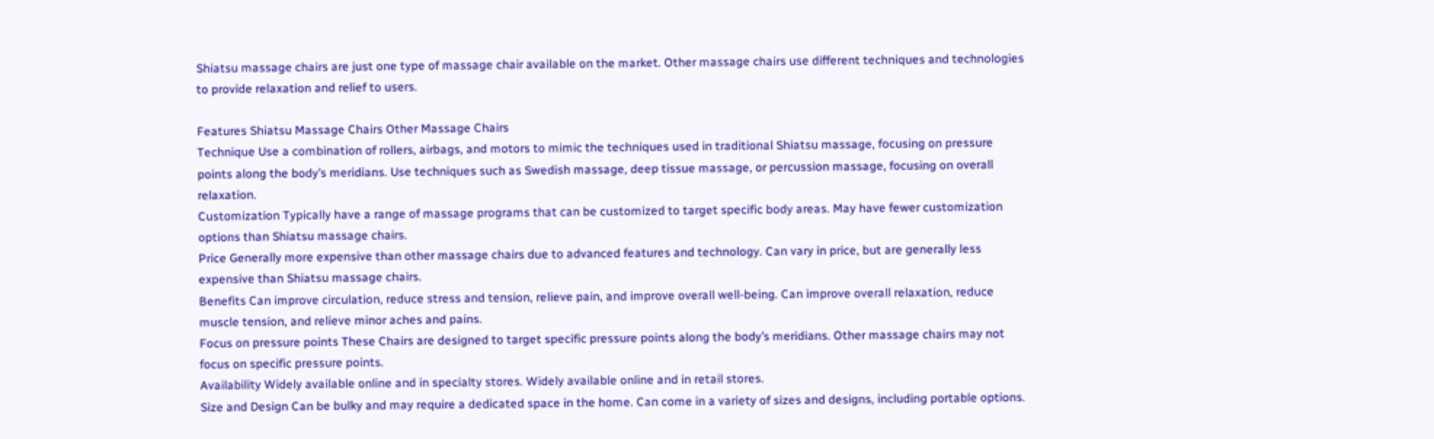Shiatsu massage chairs are just one type of massage chair available on the market. Other massage chairs use different techniques and technologies to provide relaxation and relief to users.

Features Shiatsu Massage Chairs Other Massage Chairs
Technique Use a combination of rollers, airbags, and motors to mimic the techniques used in traditional Shiatsu massage, focusing on pressure points along the body’s meridians. Use techniques such as Swedish massage, deep tissue massage, or percussion massage, focusing on overall relaxation.
Customization Typically have a range of massage programs that can be customized to target specific body areas. May have fewer customization options than Shiatsu massage chairs.
Price Generally more expensive than other massage chairs due to advanced features and technology. Can vary in price, but are generally less expensive than Shiatsu massage chairs.
Benefits Can improve circulation, reduce stress and tension, relieve pain, and improve overall well-being. Can improve overall relaxation, reduce muscle tension, and relieve minor aches and pains.
Focus on pressure points These Chairs are designed to target specific pressure points along the body’s meridians. Other massage chairs may not focus on specific pressure points.
Availability Widely available online and in specialty stores. Widely available online and in retail stores.
Size and Design Can be bulky and may require a dedicated space in the home. Can come in a variety of sizes and designs, including portable options.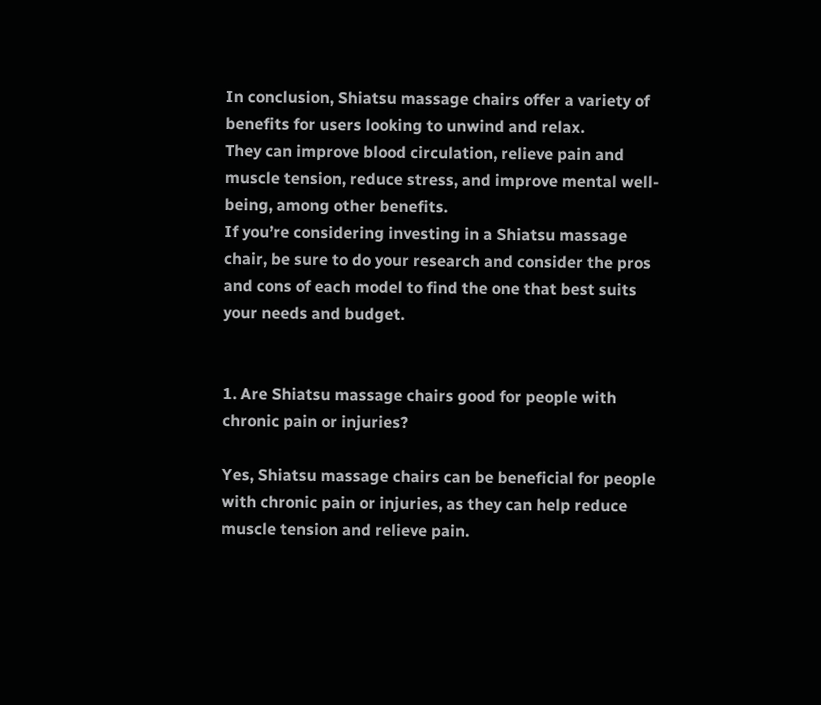In conclusion, Shiatsu massage chairs offer a variety of benefits for users looking to unwind and relax.
They can improve blood circulation, relieve pain and muscle tension, reduce stress, and improve mental well-being, among other benefits.
If you’re considering investing in a Shiatsu massage chair, be sure to do your research and consider the pros and cons of each model to find the one that best suits your needs and budget.


1. Are Shiatsu massage chairs good for people with chronic pain or injuries?

Yes, Shiatsu massage chairs can be beneficial for people with chronic pain or injuries, as they can help reduce muscle tension and relieve pain.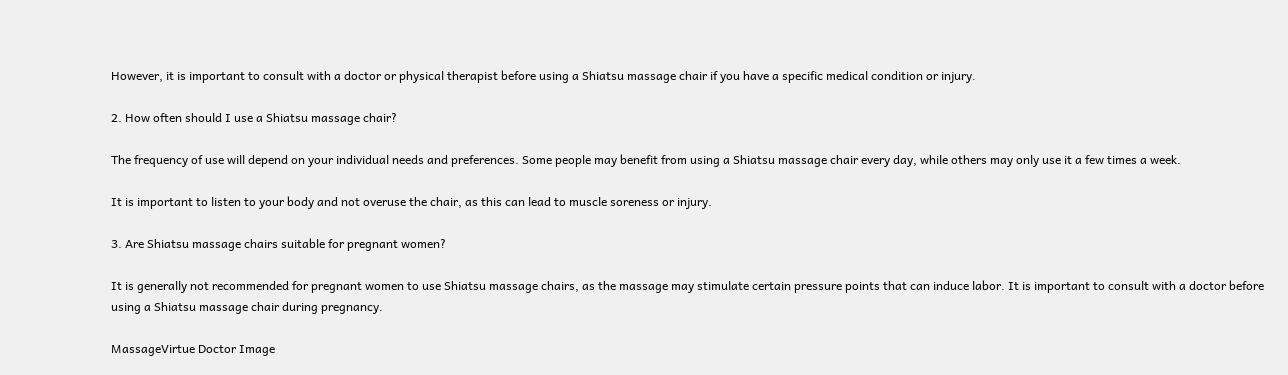However, it is important to consult with a doctor or physical therapist before using a Shiatsu massage chair if you have a specific medical condition or injury.

2. How often should I use a Shiatsu massage chair?

The frequency of use will depend on your individual needs and preferences. Some people may benefit from using a Shiatsu massage chair every day, while others may only use it a few times a week.

It is important to listen to your body and not overuse the chair, as this can lead to muscle soreness or injury.

3. Are Shiatsu massage chairs suitable for pregnant women?

It is generally not recommended for pregnant women to use Shiatsu massage chairs, as the massage may stimulate certain pressure points that can induce labor. It is important to consult with a doctor before using a Shiatsu massage chair during pregnancy.

MassageVirtue Doctor Image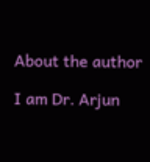About the author

I am Dr. Arjun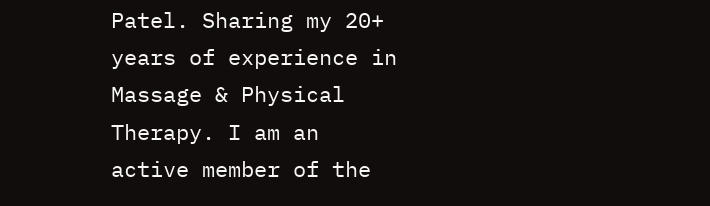Patel. Sharing my 20+ years of experience in Massage & Physical Therapy. I am an active member of the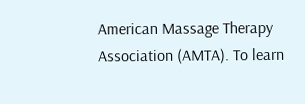American Massage Therapy Association (AMTA). To learn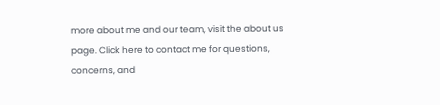more about me and our team, visit the about us page. Click here to contact me for questions, concerns, and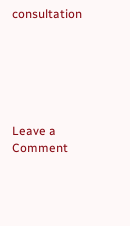consultation






Leave a Comment